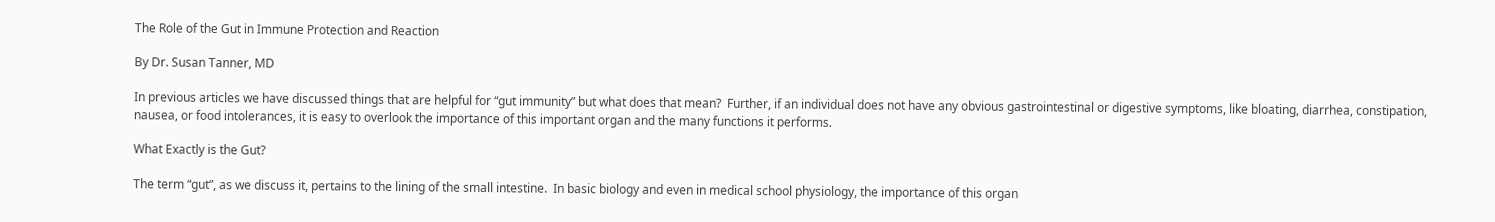The Role of the Gut in Immune Protection and Reaction

By Dr. Susan Tanner, MD

In previous articles we have discussed things that are helpful for “gut immunity” but what does that mean?  Further, if an individual does not have any obvious gastrointestinal or digestive symptoms, like bloating, diarrhea, constipation, nausea, or food intolerances, it is easy to overlook the importance of this important organ and the many functions it performs.

What Exactly is the Gut?

The term “gut”, as we discuss it, pertains to the lining of the small intestine.  In basic biology and even in medical school physiology, the importance of this organ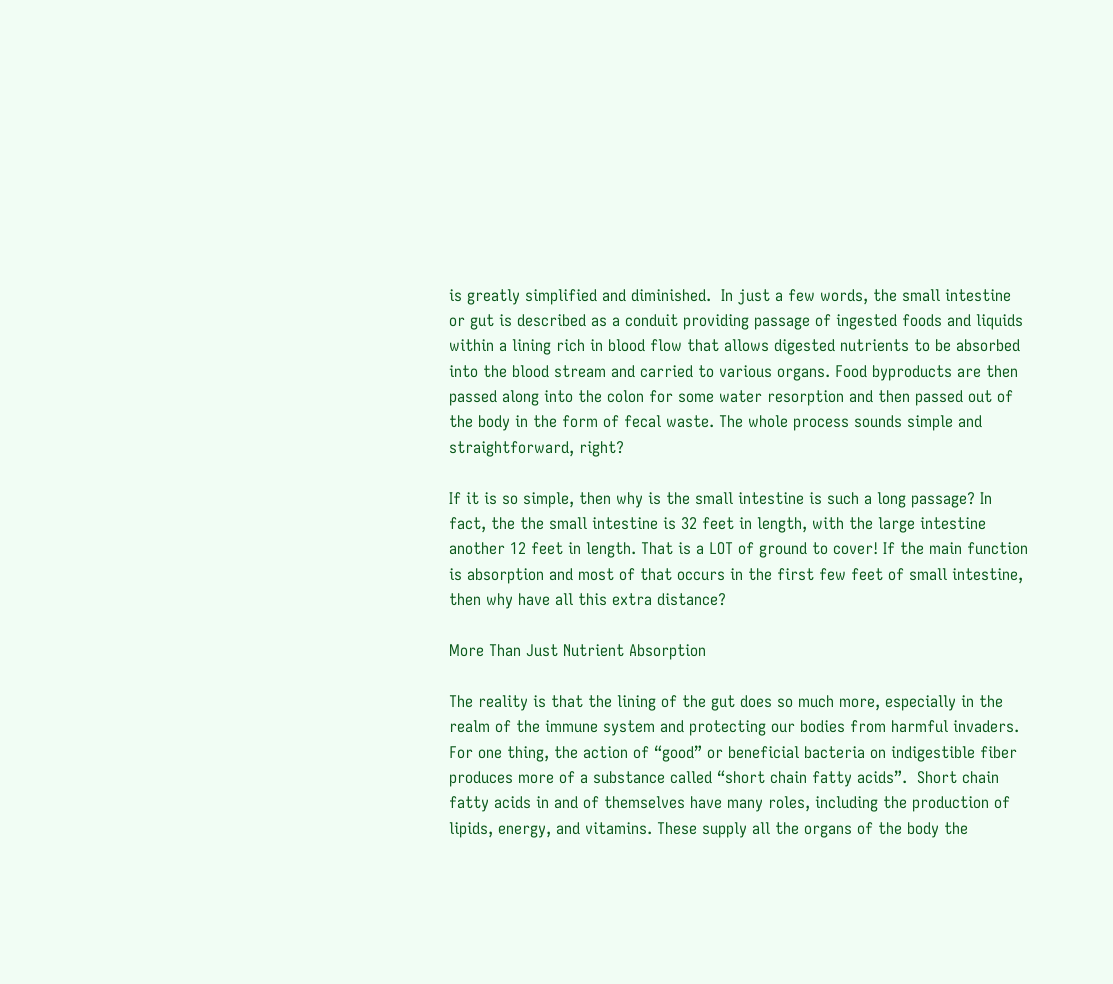is greatly simplified and diminished.  In just a few words, the small intestine or gut is described as a conduit providing passage of ingested foods and liquids within a lining rich in blood flow that allows digested nutrients to be absorbed into the blood stream and carried to various organs. Food byproducts are then passed along into the colon for some water resorption and then passed out of the body in the form of fecal waste. The whole process sounds simple and straightforward, right?

If it is so simple, then why is the small intestine is such a long passage? In fact, the the small intestine is 32 feet in length, with the large intestine another 12 feet in length. That is a LOT of ground to cover! If the main function is absorption and most of that occurs in the first few feet of small intestine, then why have all this extra distance?

More Than Just Nutrient Absorption

The reality is that the lining of the gut does so much more, especially in the realm of the immune system and protecting our bodies from harmful invaders. For one thing, the action of “good” or beneficial bacteria on indigestible fiber produces more of a substance called “short chain fatty acids”.  Short chain fatty acids in and of themselves have many roles, including the production of lipids, energy, and vitamins. These supply all the organs of the body the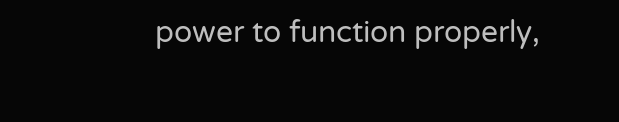power to function properly,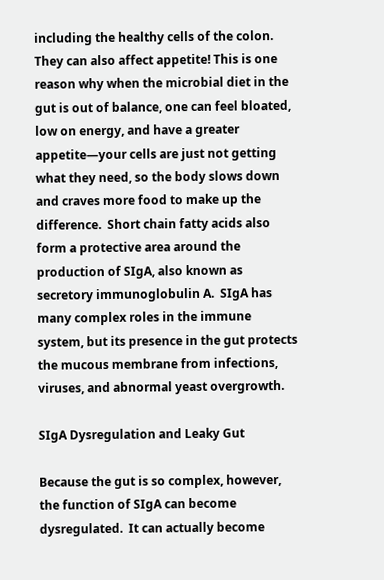including the healthy cells of the colon. They can also affect appetite! This is one reason why when the microbial diet in the gut is out of balance, one can feel bloated, low on energy, and have a greater appetite—your cells are just not getting what they need, so the body slows down and craves more food to make up the difference.  Short chain fatty acids also form a protective area around the production of SIgA, also known as secretory immunoglobulin A.  SIgA has many complex roles in the immune system, but its presence in the gut protects the mucous membrane from infections, viruses, and abnormal yeast overgrowth.

SIgA Dysregulation and Leaky Gut

Because the gut is so complex, however, the function of SIgA can become dysregulated.  It can actually become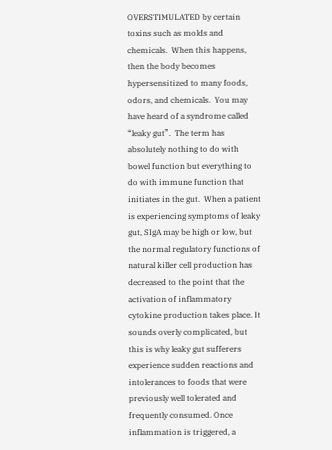OVERSTIMULATED by certain toxins such as molds and chemicals.  When this happens, then the body becomes hypersensitized to many foods, odors, and chemicals.  You may have heard of a syndrome called “leaky gut”.  The term has absolutely nothing to do with bowel function but everything to do with immune function that initiates in the gut.  When a patient is experiencing symptoms of leaky gut, SIgA may be high or low, but the normal regulatory functions of natural killer cell production has decreased to the point that the activation of inflammatory cytokine production takes place. It sounds overly complicated, but this is why leaky gut sufferers experience sudden reactions and intolerances to foods that were previously well tolerated and frequently consumed. Once inflammation is triggered, a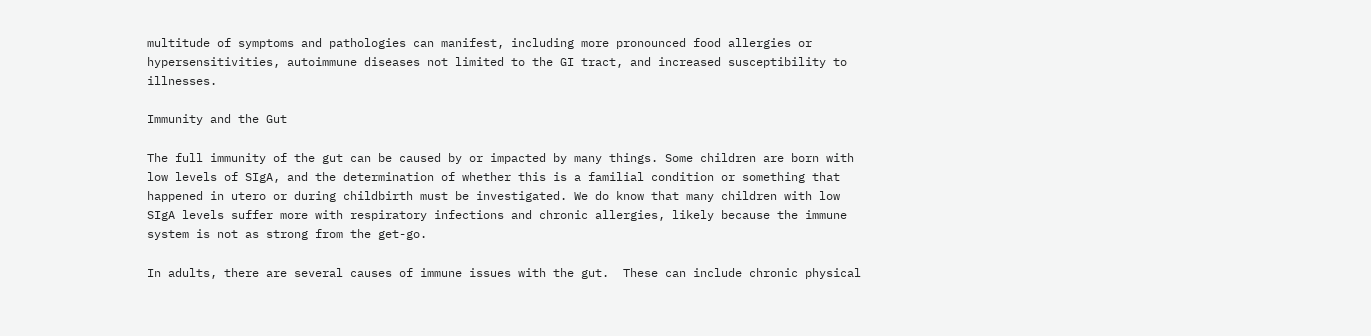multitude of symptoms and pathologies can manifest, including more pronounced food allergies or hypersensitivities, autoimmune diseases not limited to the GI tract, and increased susceptibility to illnesses.

Immunity and the Gut

The full immunity of the gut can be caused by or impacted by many things. Some children are born with low levels of SIgA, and the determination of whether this is a familial condition or something that happened in utero or during childbirth must be investigated. We do know that many children with low SIgA levels suffer more with respiratory infections and chronic allergies, likely because the immune system is not as strong from the get-go.

In adults, there are several causes of immune issues with the gut.  These can include chronic physical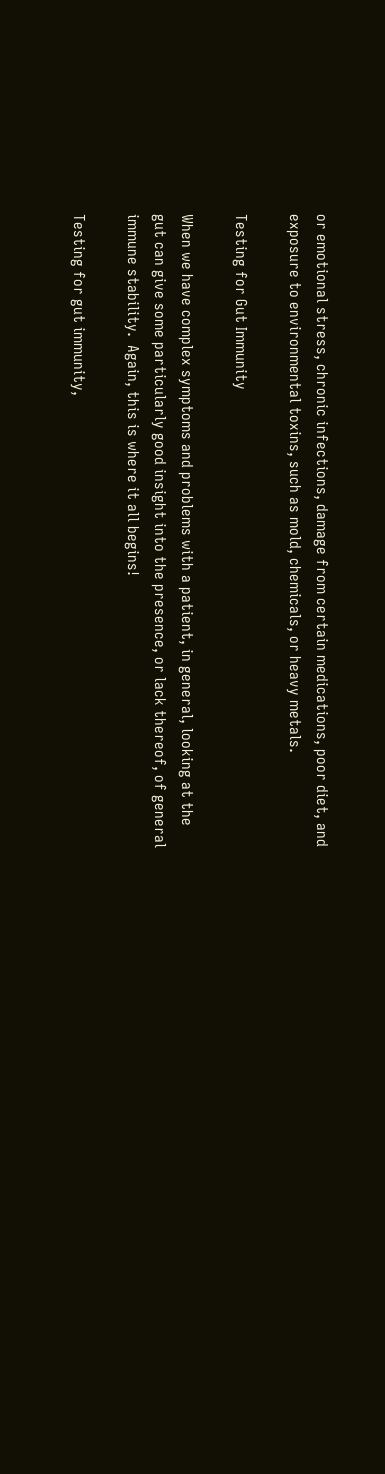or emotional stress, chronic infections, damage from certain medications, poor diet, and exposure to environmental toxins, such as mold, chemicals, or heavy metals.

Testing for Gut Immunity

When we have complex symptoms and problems with a patient, in general, looking at the gut can give some particularly good insight into the presence, or lack thereof, of general immune stability.  Again, this is where it all begins!

Testing for gut immunity,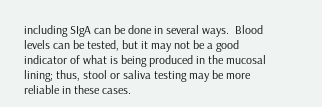including SIgA can be done in several ways.  Blood levels can be tested, but it may not be a good indicator of what is being produced in the mucosal lining; thus, stool or saliva testing may be more reliable in these cases.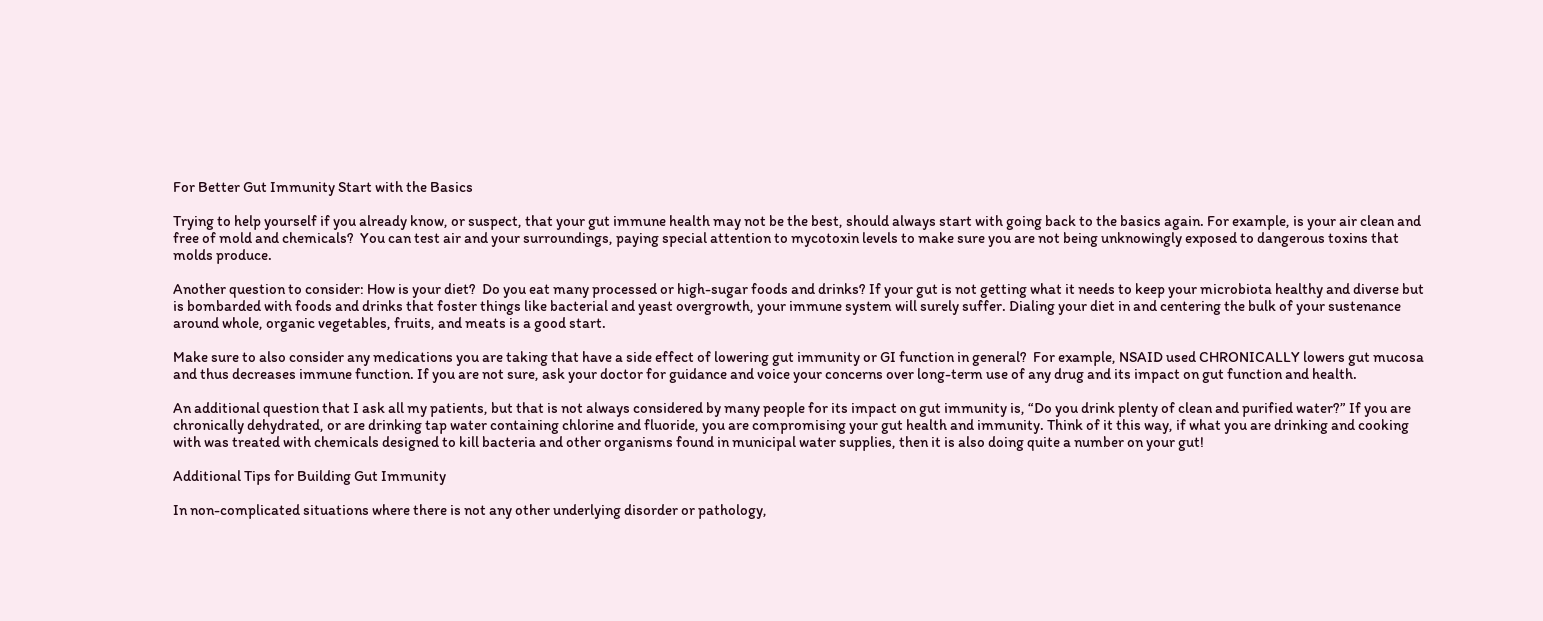For Better Gut Immunity Start with the Basics

Trying to help yourself if you already know, or suspect, that your gut immune health may not be the best, should always start with going back to the basics again. For example, is your air clean and free of mold and chemicals?  You can test air and your surroundings, paying special attention to mycotoxin levels to make sure you are not being unknowingly exposed to dangerous toxins that molds produce.

Another question to consider: How is your diet?  Do you eat many processed or high-sugar foods and drinks? If your gut is not getting what it needs to keep your microbiota healthy and diverse but is bombarded with foods and drinks that foster things like bacterial and yeast overgrowth, your immune system will surely suffer. Dialing your diet in and centering the bulk of your sustenance around whole, organic vegetables, fruits, and meats is a good start.

Make sure to also consider any medications you are taking that have a side effect of lowering gut immunity or GI function in general?  For example, NSAID used CHRONICALLY lowers gut mucosa and thus decreases immune function. If you are not sure, ask your doctor for guidance and voice your concerns over long-term use of any drug and its impact on gut function and health.

An additional question that I ask all my patients, but that is not always considered by many people for its impact on gut immunity is, “Do you drink plenty of clean and purified water?” If you are chronically dehydrated, or are drinking tap water containing chlorine and fluoride, you are compromising your gut health and immunity. Think of it this way, if what you are drinking and cooking with was treated with chemicals designed to kill bacteria and other organisms found in municipal water supplies, then it is also doing quite a number on your gut!

Additional Tips for Building Gut Immunity

In non-complicated situations where there is not any other underlying disorder or pathology,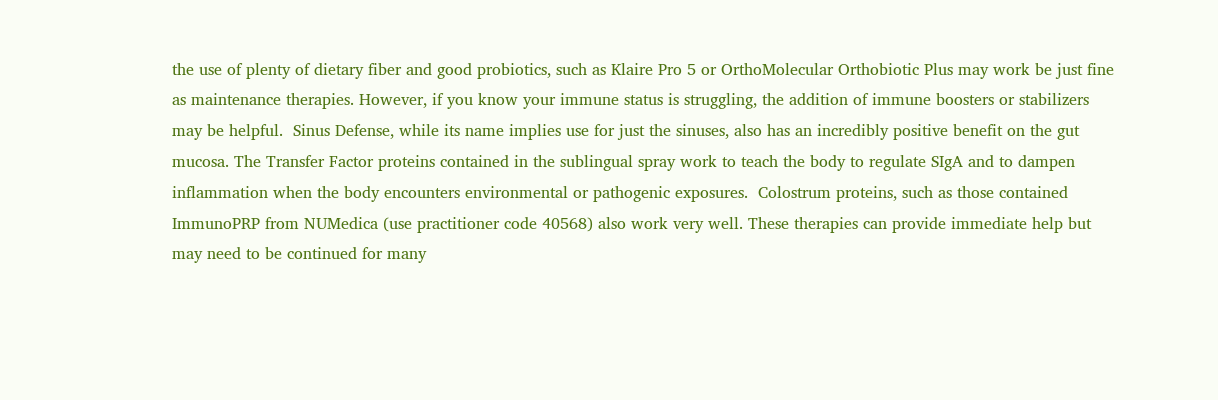the use of plenty of dietary fiber and good probiotics, such as Klaire Pro 5 or OrthoMolecular Orthobiotic Plus may work be just fine as maintenance therapies. However, if you know your immune status is struggling, the addition of immune boosters or stabilizers may be helpful.  Sinus Defense, while its name implies use for just the sinuses, also has an incredibly positive benefit on the gut mucosa. The Transfer Factor proteins contained in the sublingual spray work to teach the body to regulate SIgA and to dampen inflammation when the body encounters environmental or pathogenic exposures.  Colostrum proteins, such as those contained ImmunoPRP from NUMedica (use practitioner code 40568) also work very well. These therapies can provide immediate help but may need to be continued for many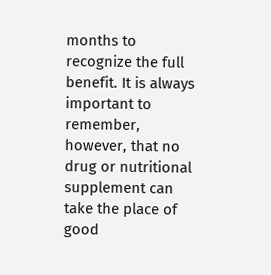months to recognize the full benefit. It is always important to remember, however, that no drug or nutritional supplement can take the place of good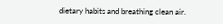dietary habits and breathing clean air.